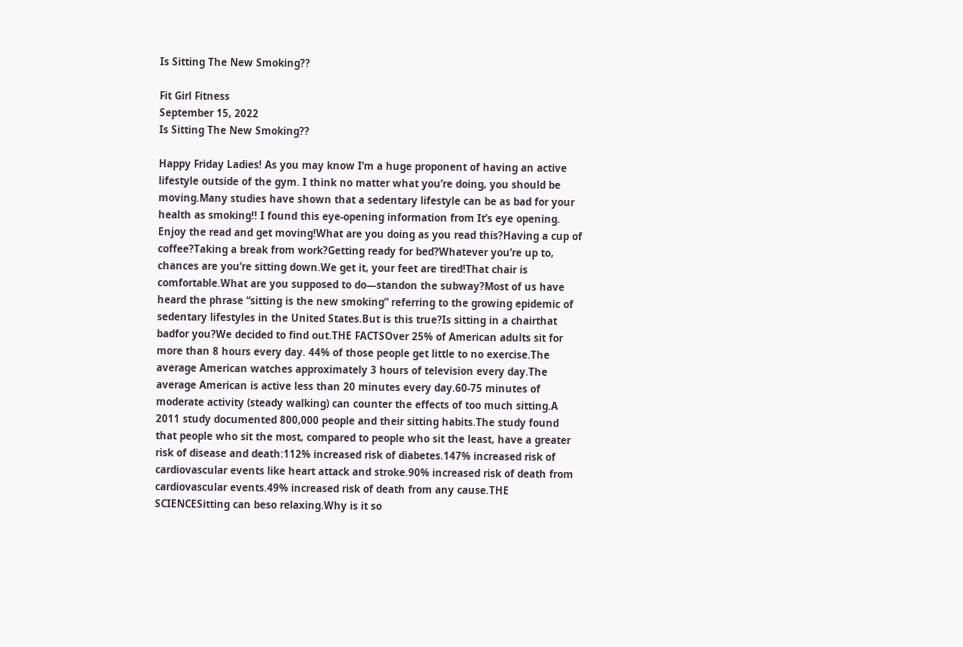Is Sitting The New Smoking??

Fit Girl Fitness
September 15, 2022
Is Sitting The New Smoking??

Happy Friday Ladies! As you may know I’m a huge proponent of having an active lifestyle outside of the gym. I think no matter what you’re doing, you should be moving.Many studies have shown that a sedentary lifestyle can be as bad for your health as smoking!! I found this eye-opening information from It’s eye opening. Enjoy the read and get moving!What are you doing as you read this?Having a cup of coffee?Taking a break from work?Getting ready for bed?Whatever you’re up to, chances are you’re sitting down.We get it, your feet are tired!That chair is comfortable.What are you supposed to do—standon the subway?Most of us have heard the phrase “sitting is the new smoking” referring to the growing epidemic of sedentary lifestyles in the United States.But is this true?Is sitting in a chairthat badfor you?We decided to find out.THE FACTSOver 25% of American adults sit for more than 8 hours every day. 44% of those people get little to no exercise.The average American watches approximately 3 hours of television every day.The average American is active less than 20 minutes every day.60-75 minutes of moderate activity (steady walking) can counter the effects of too much sitting.A 2011 study documented 800,000 people and their sitting habits.The study found that people who sit the most, compared to people who sit the least, have a greater risk of disease and death:112% increased risk of diabetes.147% increased risk of cardiovascular events like heart attack and stroke.90% increased risk of death from cardiovascular events.49% increased risk of death from any cause.THE SCIENCESitting can beso relaxing.Why is it so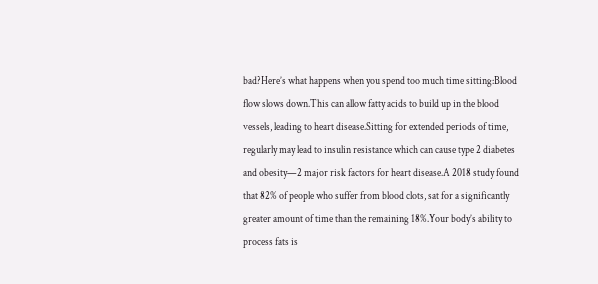bad?Here’s what happens when you spend too much time sitting:Blood flow slows down.This can allow fatty acids to build up in the blood vessels, leading to heart disease.Sitting for extended periods of time, regularly may lead to insulin resistance which can cause type 2 diabetes and obesity—2 major risk factors for heart disease.A 2018 study found that 82% of people who suffer from blood clots, sat for a significantly greater amount of time than the remaining 18%.Your body’s ability to process fats is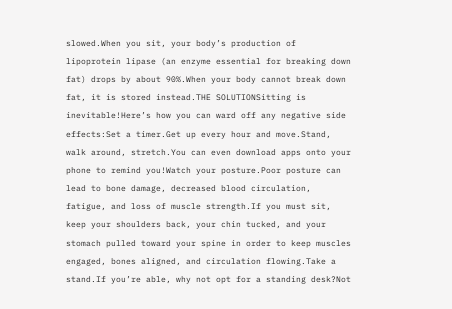slowed.When you sit, your body’s production of lipoprotein lipase (an enzyme essential for breaking down fat) drops by about 90%.When your body cannot break down fat, it is stored instead.THE SOLUTIONSitting is inevitable!Here’s how you can ward off any negative side effects:Set a timer.Get up every hour and move.Stand, walk around, stretch.You can even download apps onto your phone to remind you!Watch your posture.Poor posture can lead to bone damage, decreased blood circulation, fatigue, and loss of muscle strength.If you must sit, keep your shoulders back, your chin tucked, and your stomach pulled toward your spine in order to keep muscles engaged, bones aligned, and circulation flowing.Take a stand.If you’re able, why not opt for a standing desk?Not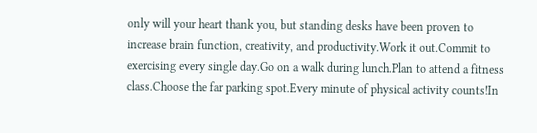only will your heart thank you, but standing desks have been proven to increase brain function, creativity, and productivity.Work it out.Commit to exercising every single day.Go on a walk during lunch.Plan to attend a fitness class.Choose the far parking spot.Every minute of physical activity counts!In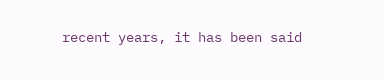recent years, it has been said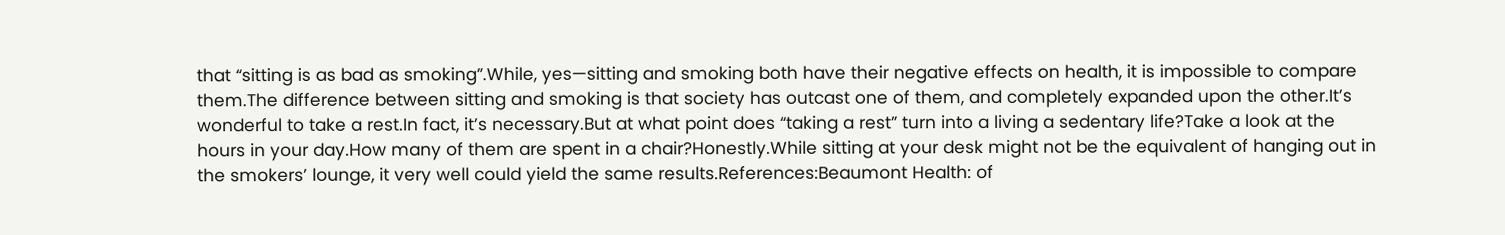that “sitting is as bad as smoking”.While, yes—sitting and smoking both have their negative effects on health, it is impossible to compare them.The difference between sitting and smoking is that society has outcast one of them, and completely expanded upon the other.It’s wonderful to take a rest.In fact, it’s necessary.But at what point does “taking a rest” turn into a living a sedentary life?Take a look at the hours in your day.How many of them are spent in a chair?Honestly.While sitting at your desk might not be the equivalent of hanging out in the smokers’ lounge, it very well could yield the same results.References:Beaumont Health: of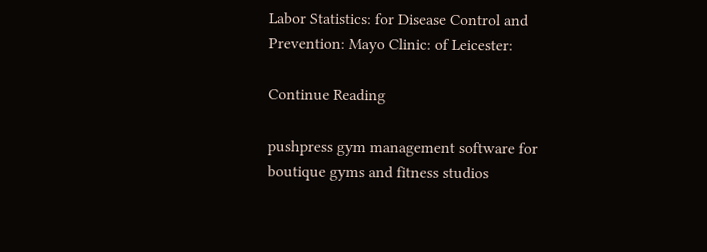Labor Statistics: for Disease Control and Prevention: Mayo Clinic: of Leicester:

Continue Reading

pushpress gym management software for boutique gyms and fitness studios